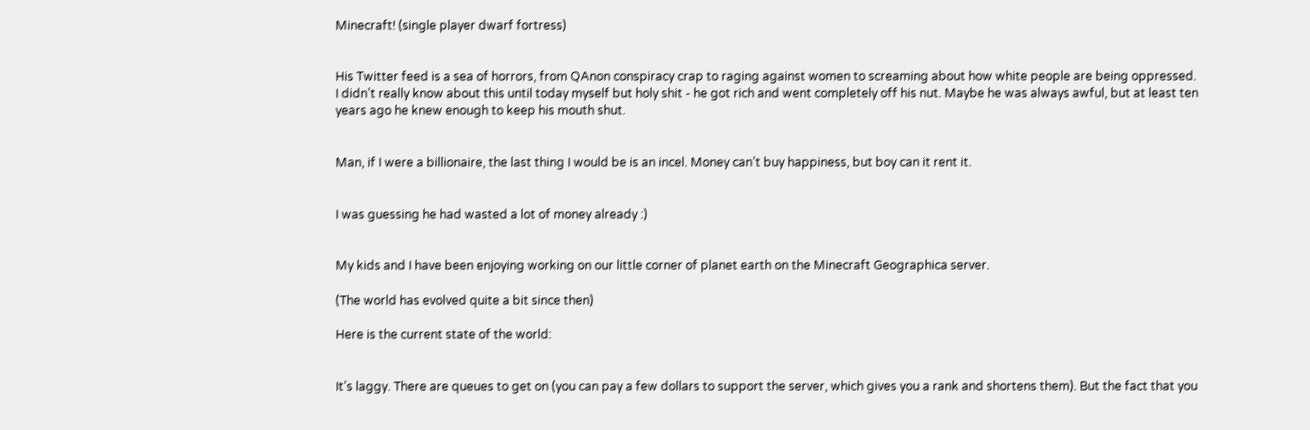Minecraft! (single player dwarf fortress)


His Twitter feed is a sea of horrors, from QAnon conspiracy crap to raging against women to screaming about how white people are being oppressed. I didn’t really know about this until today myself but holy shit - he got rich and went completely off his nut. Maybe he was always awful, but at least ten years ago he knew enough to keep his mouth shut.


Man, if I were a billionaire, the last thing I would be is an incel. Money can’t buy happiness, but boy can it rent it.


I was guessing he had wasted a lot of money already :)


My kids and I have been enjoying working on our little corner of planet earth on the Minecraft Geographica server.

(The world has evolved quite a bit since then)

Here is the current state of the world:


It’s laggy. There are queues to get on (you can pay a few dollars to support the server, which gives you a rank and shortens them). But the fact that you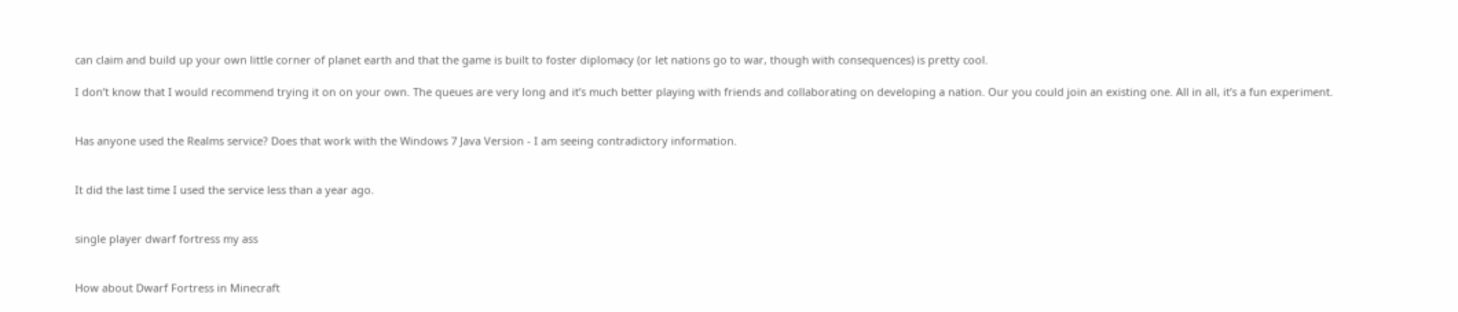can claim and build up your own little corner of planet earth and that the game is built to foster diplomacy (or let nations go to war, though with consequences) is pretty cool.

I don’t know that I would recommend trying it on on your own. The queues are very long and it’s much better playing with friends and collaborating on developing a nation. Our you could join an existing one. All in all, it’s a fun experiment.


Has anyone used the Realms service? Does that work with the Windows 7 Java Version - I am seeing contradictory information.


It did the last time I used the service less than a year ago.


single player dwarf fortress my ass


How about Dwarf Fortress in Minecraft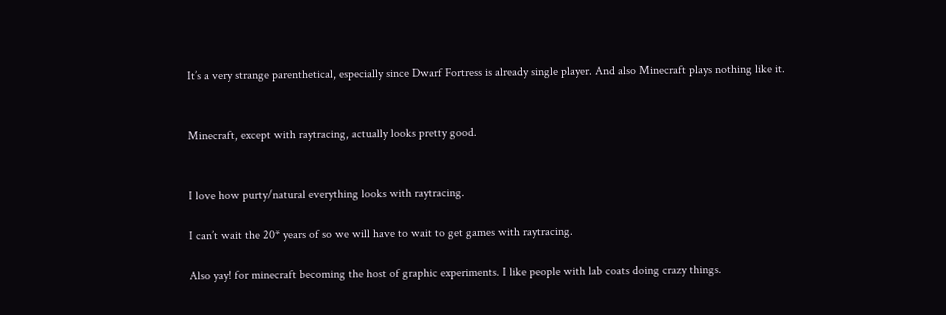It’s a very strange parenthetical, especially since Dwarf Fortress is already single player. And also Minecraft plays nothing like it.


Minecraft, except with raytracing, actually looks pretty good.


I love how purty/natural everything looks with raytracing.

I can’t wait the 20* years of so we will have to wait to get games with raytracing.

Also yay! for minecraft becoming the host of graphic experiments. I like people with lab coats doing crazy things.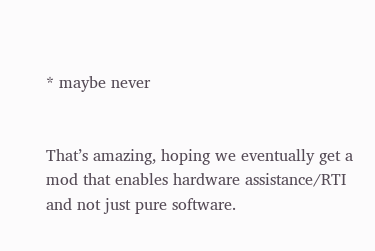* maybe never


That’s amazing, hoping we eventually get a mod that enables hardware assistance/RTI and not just pure software.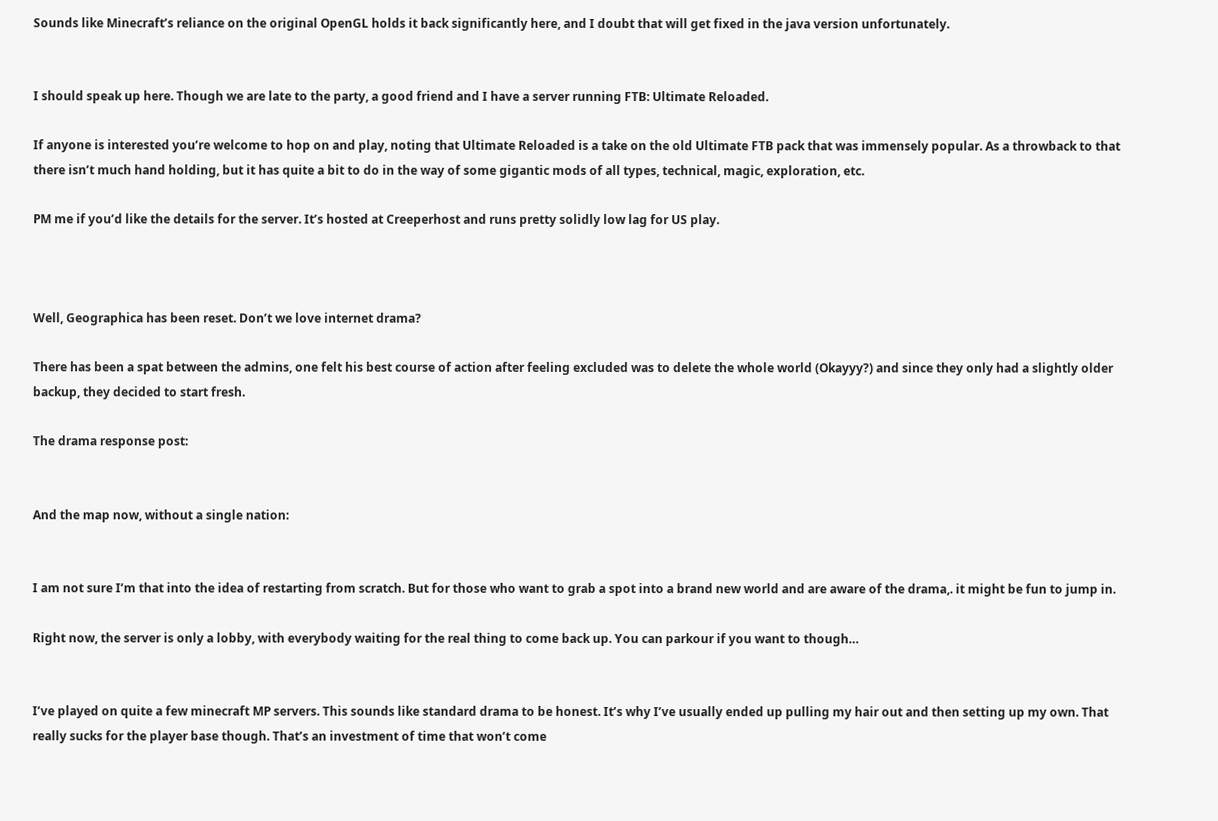Sounds like Minecraft’s reliance on the original OpenGL holds it back significantly here, and I doubt that will get fixed in the java version unfortunately.


I should speak up here. Though we are late to the party, a good friend and I have a server running FTB: Ultimate Reloaded.

If anyone is interested you’re welcome to hop on and play, noting that Ultimate Reloaded is a take on the old Ultimate FTB pack that was immensely popular. As a throwback to that there isn’t much hand holding, but it has quite a bit to do in the way of some gigantic mods of all types, technical, magic, exploration, etc.

PM me if you’d like the details for the server. It’s hosted at Creeperhost and runs pretty solidly low lag for US play.



Well, Geographica has been reset. Don’t we love internet drama?

There has been a spat between the admins, one felt his best course of action after feeling excluded was to delete the whole world (Okayyy?) and since they only had a slightly older backup, they decided to start fresh.

The drama response post:


And the map now, without a single nation:


I am not sure I’m that into the idea of restarting from scratch. But for those who want to grab a spot into a brand new world and are aware of the drama,. it might be fun to jump in.

Right now, the server is only a lobby, with everybody waiting for the real thing to come back up. You can parkour if you want to though…


I’ve played on quite a few minecraft MP servers. This sounds like standard drama to be honest. It’s why I’ve usually ended up pulling my hair out and then setting up my own. That really sucks for the player base though. That’s an investment of time that won’t come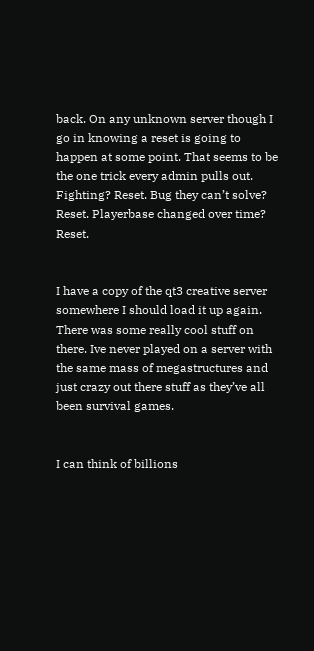back. On any unknown server though I go in knowing a reset is going to happen at some point. That seems to be the one trick every admin pulls out. Fighting? Reset. Bug they can’t solve? Reset. Playerbase changed over time? Reset.


I have a copy of the qt3 creative server somewhere I should load it up again. There was some really cool stuff on there. Ive never played on a server with the same mass of megastructures and just crazy out there stuff as they’ve all been survival games.


I can think of billions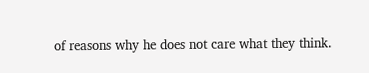of reasons why he does not care what they think.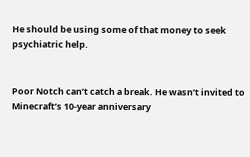He should be using some of that money to seek psychiatric help.


Poor Notch can’t catch a break. He wasn’t invited to Minecraft’s 10-year anniversary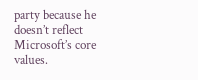party because he doesn’t reflect Microsoft’s core values.